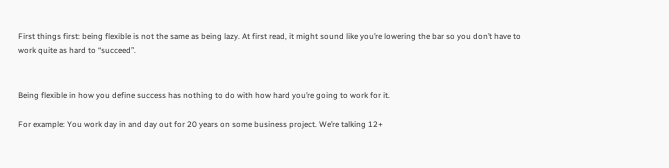First things first: being flexible is not the same as being lazy. At first read, it might sound like you’re lowering the bar so you don’t have to work quite as hard to “succeed”.


Being flexible in how you define success has nothing to do with how hard you’re going to work for it.

For example: You work day in and day out for 20 years on some business project. We’re talking 12+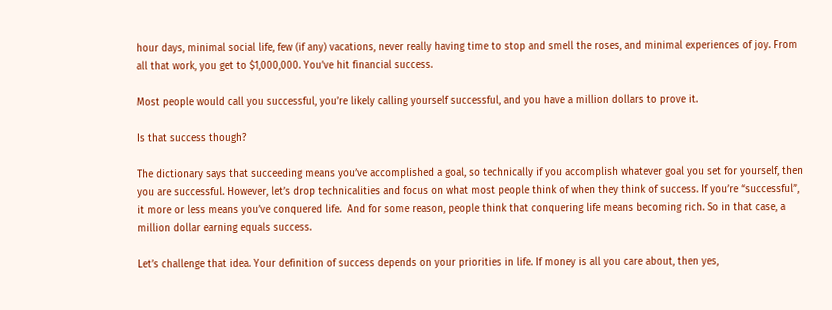hour days, minimal social life, few (if any) vacations, never really having time to stop and smell the roses, and minimal experiences of joy. From all that work, you get to $1,000,000. You’ve hit financial success.

Most people would call you successful, you’re likely calling yourself successful, and you have a million dollars to prove it.

Is that success though?

The dictionary says that succeeding means you’ve accomplished a goal, so technically if you accomplish whatever goal you set for yourself, then you are successful. However, let’s drop technicalities and focus on what most people think of when they think of success. If you’re “successful”, it more or less means you’ve conquered life.  And for some reason, people think that conquering life means becoming rich. So in that case, a million dollar earning equals success.

Let’s challenge that idea. Your definition of success depends on your priorities in life. If money is all you care about, then yes,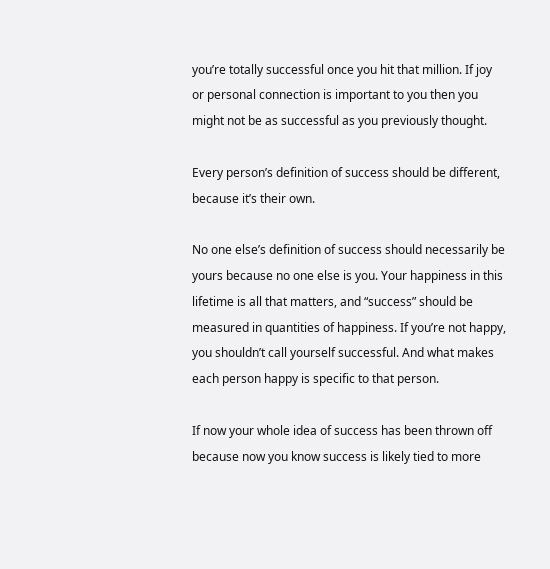you’re totally successful once you hit that million. If joy or personal connection is important to you then you might not be as successful as you previously thought.

Every person’s definition of success should be different, because it’s their own.

No one else’s definition of success should necessarily be yours because no one else is you. Your happiness in this lifetime is all that matters, and “success” should be measured in quantities of happiness. If you’re not happy, you shouldn’t call yourself successful. And what makes each person happy is specific to that person.

If now your whole idea of success has been thrown off because now you know success is likely tied to more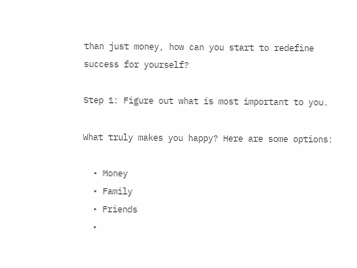than just money, how can you start to redefine success for yourself?

Step 1: Figure out what is most important to you.

What truly makes you happy? Here are some options:

  • Money
  • Family
  • Friends
  •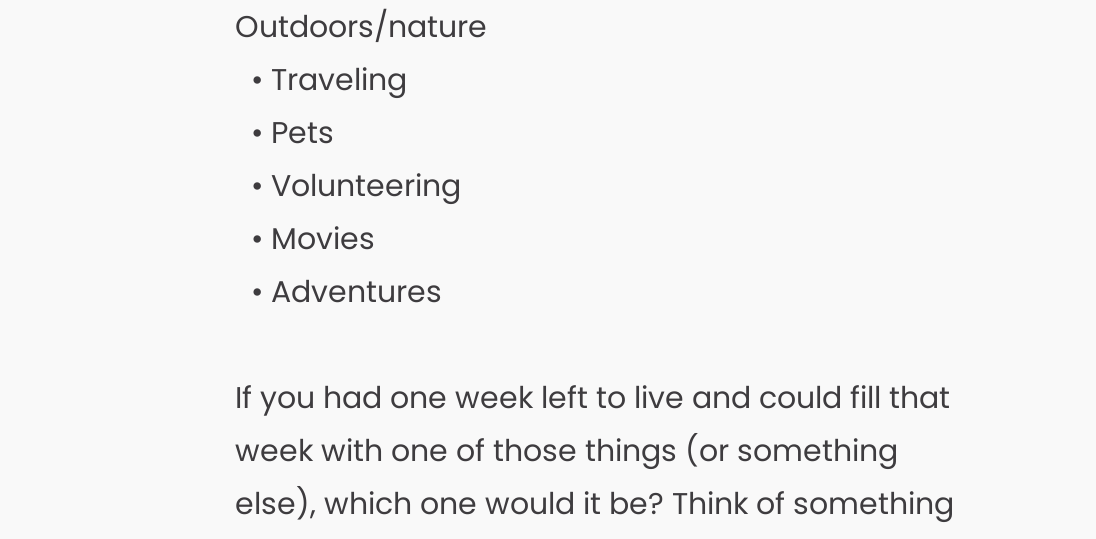Outdoors/nature
  • Traveling
  • Pets
  • Volunteering
  • Movies
  • Adventures

If you had one week left to live and could fill that week with one of those things (or something else), which one would it be? Think of something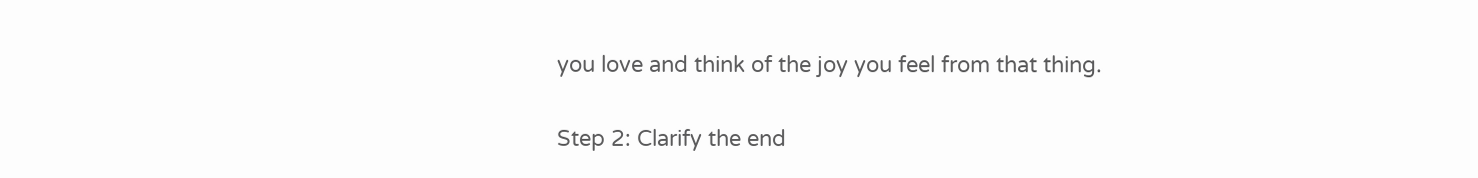you love and think of the joy you feel from that thing.

Step 2: Clarify the end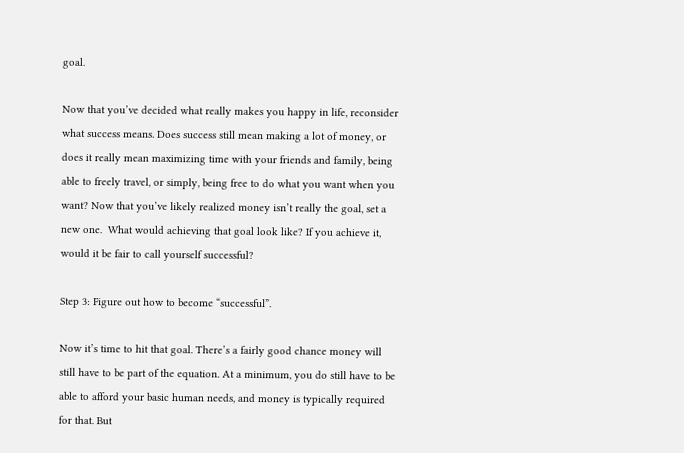goal.

Now that you’ve decided what really makes you happy in life, reconsider what success means. Does success still mean making a lot of money, or does it really mean maximizing time with your friends and family, being able to freely travel, or simply, being free to do what you want when you want? Now that you’ve likely realized money isn’t really the goal, set a new one.  What would achieving that goal look like? If you achieve it, would it be fair to call yourself successful?

Step 3: Figure out how to become “successful”.

Now it’s time to hit that goal. There’s a fairly good chance money will still have to be part of the equation. At a minimum, you do still have to be able to afford your basic human needs, and money is typically required for that. But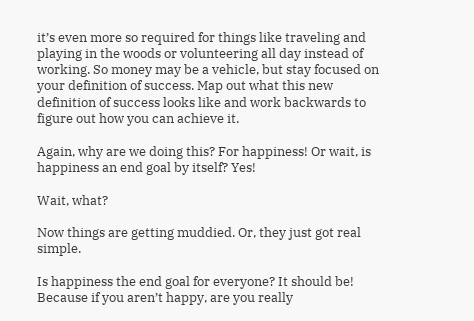it’s even more so required for things like traveling and playing in the woods or volunteering all day instead of working. So money may be a vehicle, but stay focused on your definition of success. Map out what this new definition of success looks like and work backwards to figure out how you can achieve it.

Again, why are we doing this? For happiness! Or wait, is happiness an end goal by itself? Yes!

Wait, what?

Now things are getting muddied. Or, they just got real simple.

Is happiness the end goal for everyone? It should be! Because if you aren’t happy, are you really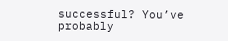successful? You’ve probably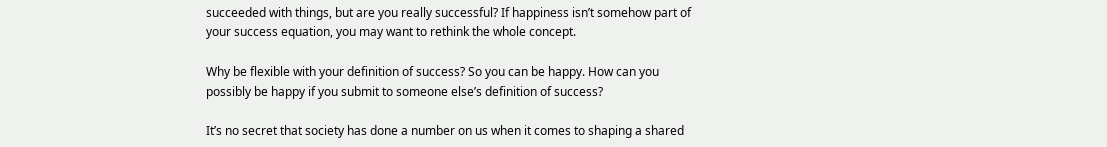succeeded with things, but are you really successful? If happiness isn’t somehow part of your success equation, you may want to rethink the whole concept.

Why be flexible with your definition of success? So you can be happy. How can you possibly be happy if you submit to someone else’s definition of success?

It’s no secret that society has done a number on us when it comes to shaping a shared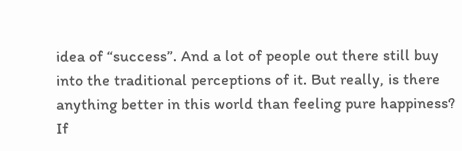idea of “success”. And a lot of people out there still buy into the traditional perceptions of it. But really, is there anything better in this world than feeling pure happiness? If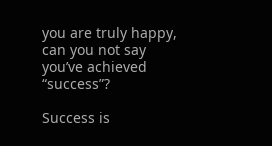you are truly happy, can you not say you’ve achieved “success”?

Success is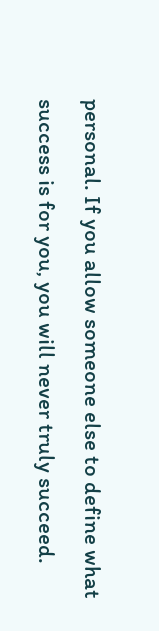personal. If you allow someone else to define what success is for you, you will never truly succeed.